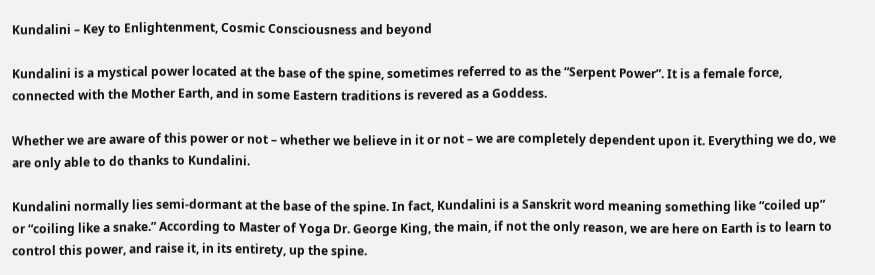Kundalini – Key to Enlightenment, Cosmic Consciousness and beyond

Kundalini is a mystical power located at the base of the spine, sometimes referred to as the “Serpent Power”. It is a female force, connected with the Mother Earth, and in some Eastern traditions is revered as a Goddess.

Whether we are aware of this power or not – whether we believe in it or not – we are completely dependent upon it. Everything we do, we are only able to do thanks to Kundalini.

Kundalini normally lies semi-dormant at the base of the spine. In fact, Kundalini is a Sanskrit word meaning something like “coiled up” or “coiling like a snake.” According to Master of Yoga Dr. George King, the main, if not the only reason, we are here on Earth is to learn to control this power, and raise it, in its entirety, up the spine.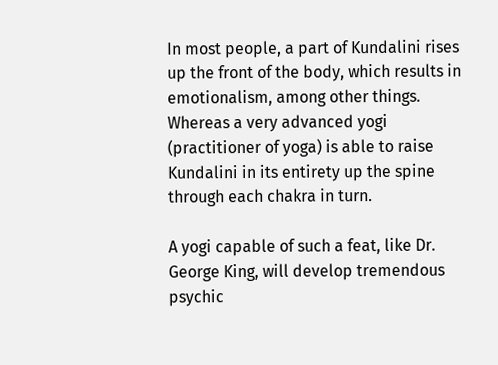In most people, a part of Kundalini rises up the front of the body, which results in emotionalism, among other things. Whereas a very advanced yogi (practitioner of yoga) is able to raise Kundalini in its entirety up the spine through each chakra in turn.

A yogi capable of such a feat, like Dr. George King, will develop tremendous psychic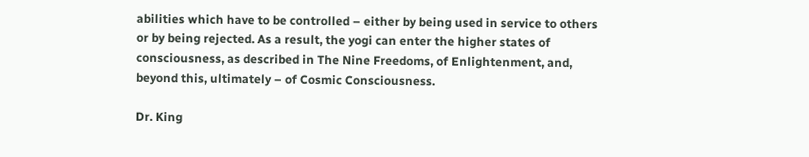abilities which have to be controlled – either by being used in service to others or by being rejected. As a result, the yogi can enter the higher states of consciousness, as described in The Nine Freedoms, of Enlightenment, and, beyond this, ultimately – of Cosmic Consciousness.

Dr. King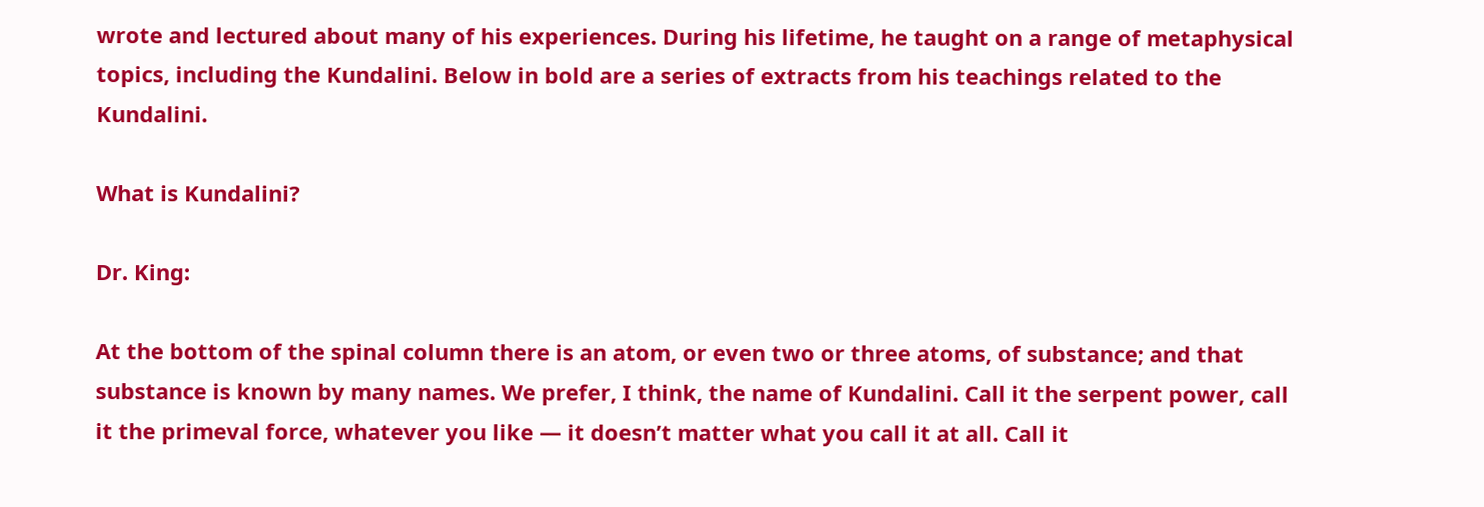wrote and lectured about many of his experiences. During his lifetime, he taught on a range of metaphysical topics, including the Kundalini. Below in bold are a series of extracts from his teachings related to the Kundalini.

What is Kundalini?

Dr. King:

At the bottom of the spinal column there is an atom, or even two or three atoms, of substance; and that substance is known by many names. We prefer, I think, the name of Kundalini. Call it the serpent power, call it the primeval force, whatever you like — it doesn’t matter what you call it at all. Call it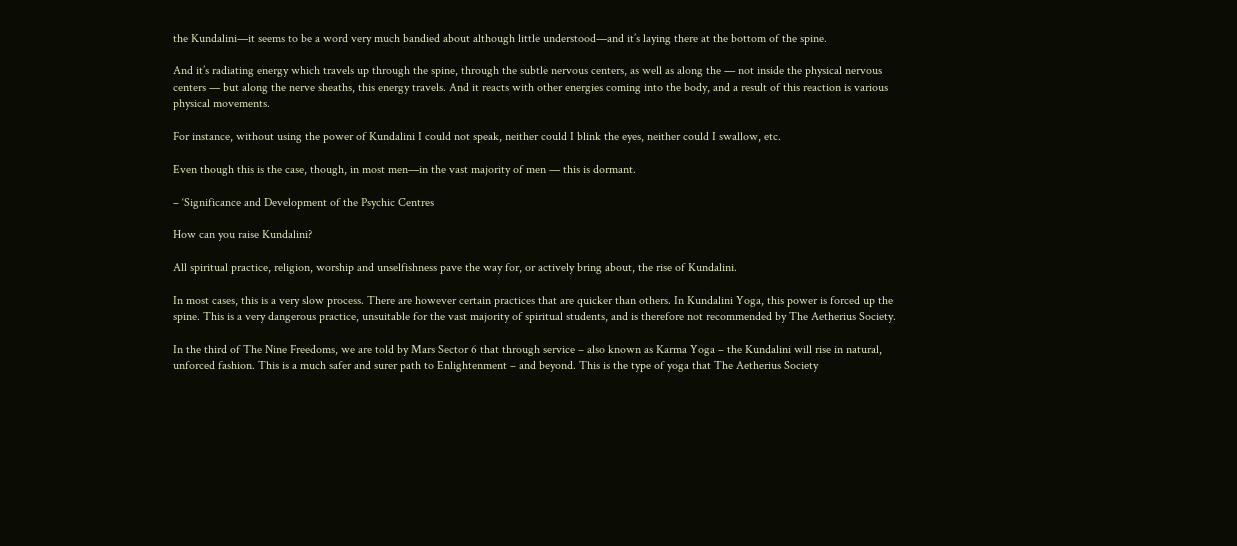the Kundalini—it seems to be a word very much bandied about although little understood—and it’s laying there at the bottom of the spine.

And it’s radiating energy which travels up through the spine, through the subtle nervous centers, as well as along the — not inside the physical nervous centers — but along the nerve sheaths, this energy travels. And it reacts with other energies coming into the body, and a result of this reaction is various physical movements.

For instance, without using the power of Kundalini I could not speak, neither could I blink the eyes, neither could I swallow, etc.

Even though this is the case, though, in most men—in the vast majority of men — this is dormant.

– ‘Significance and Development of the Psychic Centres

How can you raise Kundalini?

All spiritual practice, religion, worship and unselfishness pave the way for, or actively bring about, the rise of Kundalini.

In most cases, this is a very slow process. There are however certain practices that are quicker than others. In Kundalini Yoga, this power is forced up the spine. This is a very dangerous practice, unsuitable for the vast majority of spiritual students, and is therefore not recommended by The Aetherius Society.

In the third of The Nine Freedoms, we are told by Mars Sector 6 that through service – also known as Karma Yoga – the Kundalini will rise in natural, unforced fashion. This is a much safer and surer path to Enlightenment – and beyond. This is the type of yoga that The Aetherius Society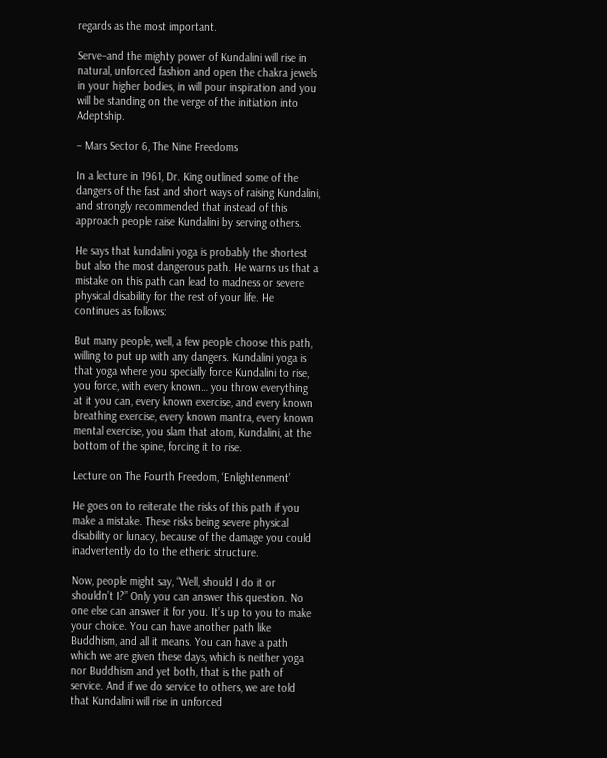regards as the most important.

Serve–and the mighty power of Kundalini will rise in natural, unforced fashion and open the chakra jewels in your higher bodies, in will pour inspiration and you will be standing on the verge of the initiation into Adeptship.

– Mars Sector 6, The Nine Freedoms

In a lecture in 1961, Dr. King outlined some of the dangers of the fast and short ways of raising Kundalini, and strongly recommended that instead of this approach people raise Kundalini by serving others.

He says that kundalini yoga is probably the shortest but also the most dangerous path. He warns us that a mistake on this path can lead to madness or severe physical disability for the rest of your life. He continues as follows:

But many people, well, a few people choose this path, willing to put up with any dangers. Kundalini yoga is that yoga where you specially force Kundalini to rise, you force, with every known… you throw everything at it you can, every known exercise, and every known breathing exercise, every known mantra, every known mental exercise, you slam that atom, Kundalini, at the bottom of the spine, forcing it to rise.

Lecture on The Fourth Freedom, ‘Enlightenment’

He goes on to reiterate the risks of this path if you make a mistake. These risks being severe physical disability or lunacy, because of the damage you could inadvertently do to the etheric structure.

Now, people might say, “Well, should I do it or shouldn’t I?” Only you can answer this question. No one else can answer it for you. It’s up to you to make your choice. You can have another path like Buddhism, and all it means. You can have a path which we are given these days, which is neither yoga nor Buddhism and yet both, that is the path of service. And if we do service to others, we are told that Kundalini will rise in unforced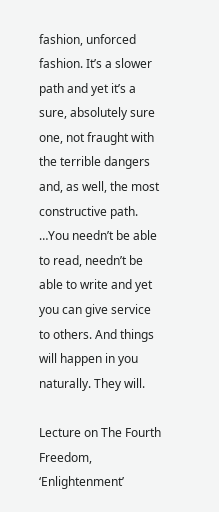fashion, unforced fashion. It’s a slower path and yet it’s a sure, absolutely sure one, not fraught with the terrible dangers and, as well, the most constructive path. …You needn’t be able to read, needn’t be able to write and yet you can give service to others. And things will happen in you naturally. They will.

Lecture on The Fourth Freedom, ‘Enlightenment’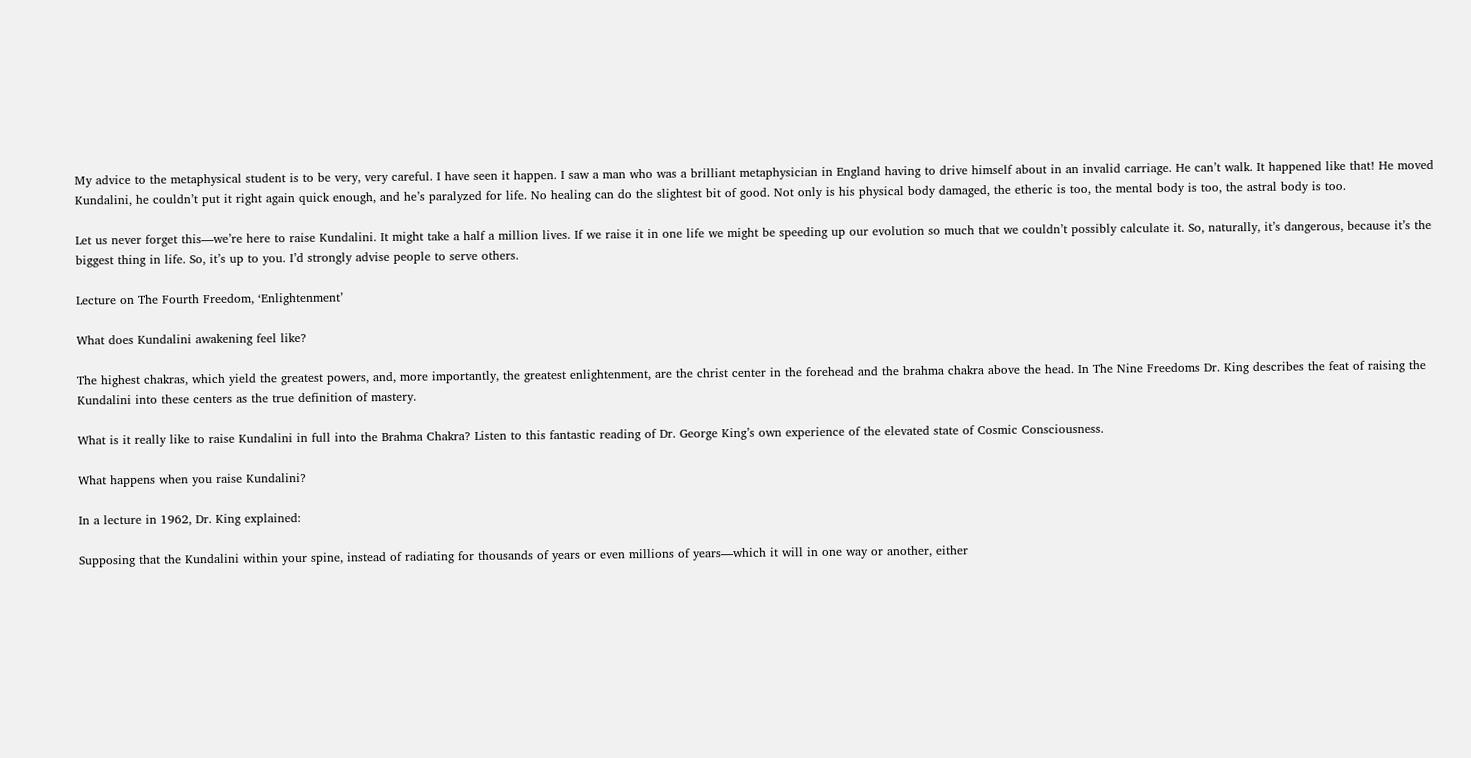My advice to the metaphysical student is to be very, very careful. I have seen it happen. I saw a man who was a brilliant metaphysician in England having to drive himself about in an invalid carriage. He can’t walk. It happened like that! He moved Kundalini, he couldn’t put it right again quick enough, and he’s paralyzed for life. No healing can do the slightest bit of good. Not only is his physical body damaged, the etheric is too, the mental body is too, the astral body is too.

Let us never forget this—we’re here to raise Kundalini. It might take a half a million lives. If we raise it in one life we might be speeding up our evolution so much that we couldn’t possibly calculate it. So, naturally, it’s dangerous, because it’s the biggest thing in life. So, it’s up to you. I’d strongly advise people to serve others.

Lecture on The Fourth Freedom, ‘Enlightenment’

What does Kundalini awakening feel like?

The highest chakras, which yield the greatest powers, and, more importantly, the greatest enlightenment, are the christ center in the forehead and the brahma chakra above the head. In The Nine Freedoms Dr. King describes the feat of raising the Kundalini into these centers as the true definition of mastery.

What is it really like to raise Kundalini in full into the Brahma Chakra? Listen to this fantastic reading of Dr. George King’s own experience of the elevated state of Cosmic Consciousness.

What happens when you raise Kundalini?

In a lecture in 1962, Dr. King explained:

Supposing that the Kundalini within your spine, instead of radiating for thousands of years or even millions of years—which it will in one way or another, either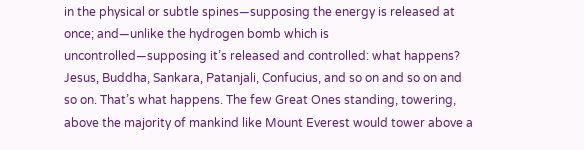in the physical or subtle spines—supposing the energy is released at once; and—unlike the hydrogen bomb which is uncontrolled—supposing it’s released and controlled: what happens? Jesus, Buddha, Sankara, Patanjali, Confucius, and so on and so on and so on. That’s what happens. The few Great Ones standing, towering, above the majority of mankind like Mount Everest would tower above a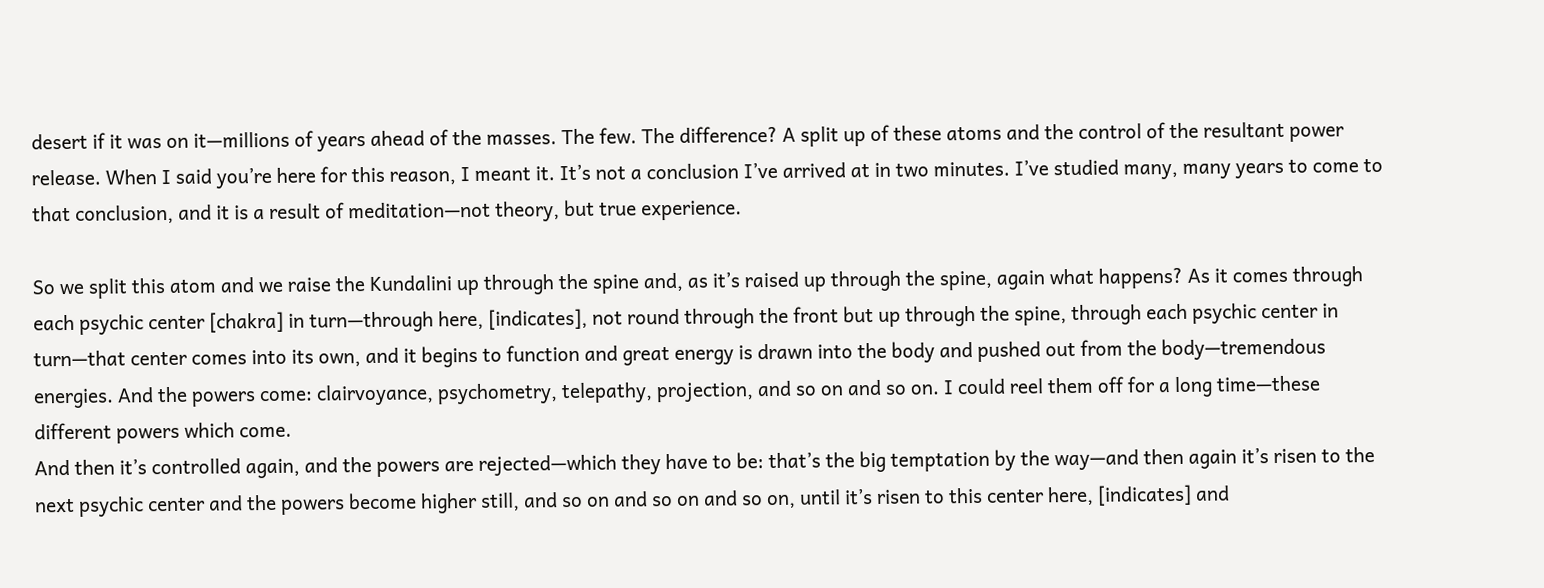desert if it was on it—millions of years ahead of the masses. The few. The difference? A split up of these atoms and the control of the resultant power release. When I said you’re here for this reason, I meant it. It’s not a conclusion I’ve arrived at in two minutes. I’ve studied many, many years to come to that conclusion, and it is a result of meditation—not theory, but true experience.

So we split this atom and we raise the Kundalini up through the spine and, as it’s raised up through the spine, again what happens? As it comes through each psychic center [chakra] in turn—through here, [indicates], not round through the front but up through the spine, through each psychic center in turn—that center comes into its own, and it begins to function and great energy is drawn into the body and pushed out from the body—tremendous energies. And the powers come: clairvoyance, psychometry, telepathy, projection, and so on and so on. I could reel them off for a long time—these different powers which come.
And then it’s controlled again, and the powers are rejected—which they have to be: that’s the big temptation by the way—and then again it’s risen to the next psychic center and the powers become higher still, and so on and so on and so on, until it’s risen to this center here, [indicates] and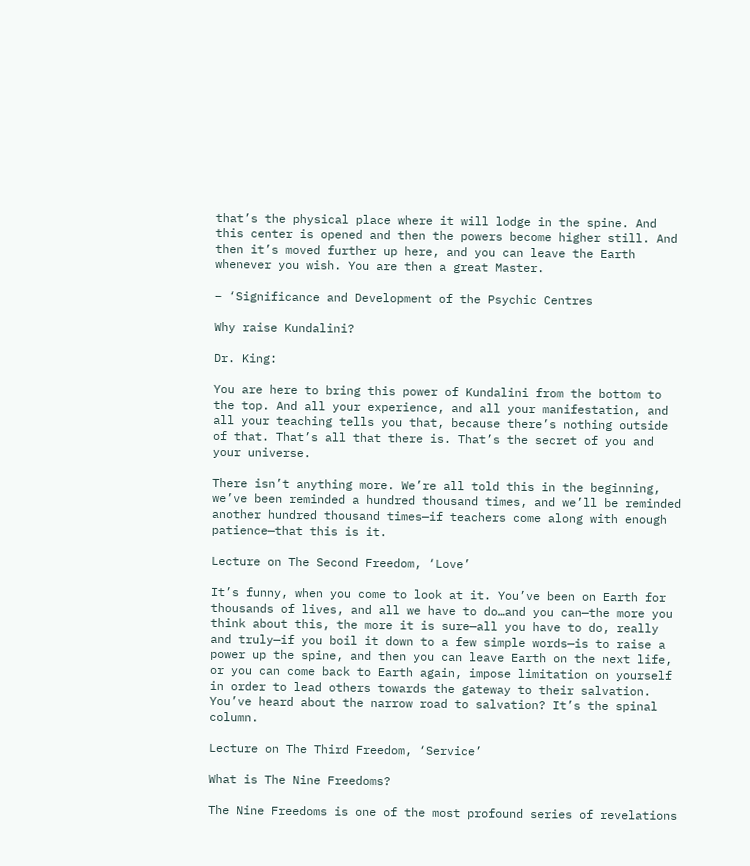that’s the physical place where it will lodge in the spine. And this center is opened and then the powers become higher still. And then it’s moved further up here, and you can leave the Earth whenever you wish. You are then a great Master.

– ‘Significance and Development of the Psychic Centres

Why raise Kundalini?

Dr. King:

You are here to bring this power of Kundalini from the bottom to the top. And all your experience, and all your manifestation, and all your teaching tells you that, because there’s nothing outside of that. That’s all that there is. That’s the secret of you and your universe.

There isn’t anything more. We’re all told this in the beginning, we’ve been reminded a hundred thousand times, and we’ll be reminded another hundred thousand times—if teachers come along with enough patience—that this is it.

Lecture on The Second Freedom, ‘Love’

It’s funny, when you come to look at it. You’ve been on Earth for thousands of lives, and all we have to do…and you can—the more you think about this, the more it is sure—all you have to do, really and truly—if you boil it down to a few simple words—is to raise a power up the spine, and then you can leave Earth on the next life, or you can come back to Earth again, impose limitation on yourself in order to lead others towards the gateway to their salvation. You’ve heard about the narrow road to salvation? It’s the spinal column.

Lecture on The Third Freedom, ‘Service’

What is The Nine Freedoms?

The Nine Freedoms is one of the most profound series of revelations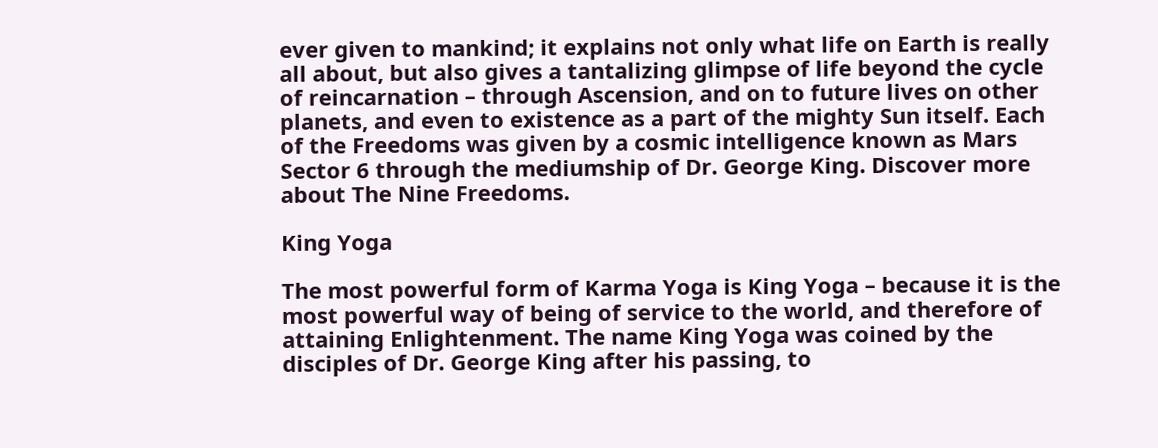ever given to mankind; it explains not only what life on Earth is really all about, but also gives a tantalizing glimpse of life beyond the cycle of reincarnation – through Ascension, and on to future lives on other planets, and even to existence as a part of the mighty Sun itself. Each of the Freedoms was given by a cosmic intelligence known as Mars Sector 6 through the mediumship of Dr. George King. Discover more about The Nine Freedoms.

King Yoga

The most powerful form of Karma Yoga is King Yoga – because it is the most powerful way of being of service to the world, and therefore of attaining Enlightenment. The name King Yoga was coined by the disciples of Dr. George King after his passing, to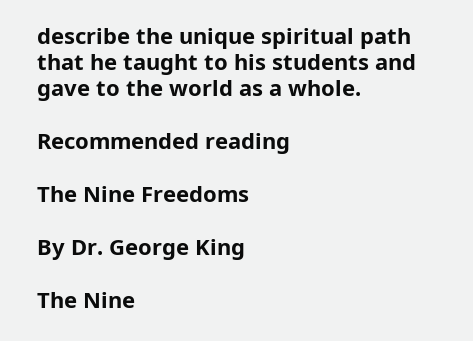describe the unique spiritual path that he taught to his students and gave to the world as a whole.

Recommended reading

The Nine Freedoms

By Dr. George King

The Nine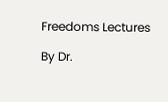Freedoms Lectures

By Dr.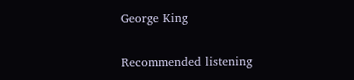George King

Recommended listening